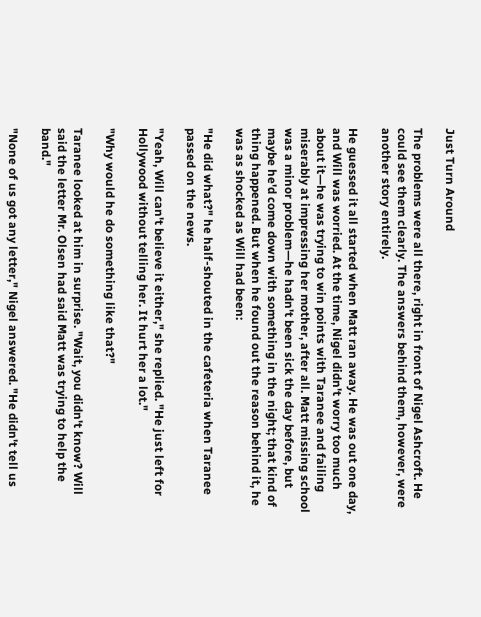Just Turn Around

The problems were all there, right in front of Nigel Ashcroft. He could see them clearly. The answers behind them, however, were another story entirely.

He guessed it all started when Matt ran away. He was out one day, and Will was worried. At the time, Nigel didn't worry too much about it—he was trying to win points with Taranee and failing miserably at impressing her mother, after all. Matt missing school was a minor problem—he hadn't been sick the day before, but maybe he'd come down with something in the night; that kind of thing happened. But when he found out the reason behind it, he was as shocked as Will had been:

"He did what?" he half-shouted in the cafeteria when Taranee passed on the news.

"Yeah, Will can't believe it either," she replied. "He just left for Hollywood without telling her. It hurt her a lot."

"Why would he do something like that?"

Taranee looked at him in surprise. "Wait, you didn't know? Will said the letter Mr. Olsen had said Matt was trying to help the band."

"None of us got any letter," Nigel answered. "He didn't tell us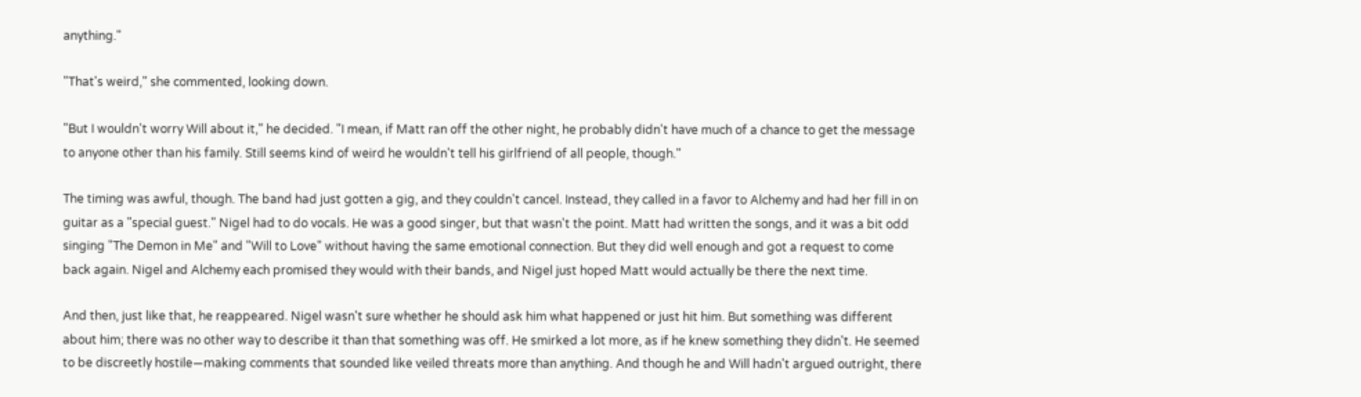anything."

"That's weird," she commented, looking down.

"But I wouldn't worry Will about it," he decided. "I mean, if Matt ran off the other night, he probably didn't have much of a chance to get the message to anyone other than his family. Still seems kind of weird he wouldn't tell his girlfriend of all people, though."

The timing was awful, though. The band had just gotten a gig, and they couldn't cancel. Instead, they called in a favor to Alchemy and had her fill in on guitar as a "special guest." Nigel had to do vocals. He was a good singer, but that wasn't the point. Matt had written the songs, and it was a bit odd singing "The Demon in Me" and "Will to Love" without having the same emotional connection. But they did well enough and got a request to come back again. Nigel and Alchemy each promised they would with their bands, and Nigel just hoped Matt would actually be there the next time.

And then, just like that, he reappeared. Nigel wasn't sure whether he should ask him what happened or just hit him. But something was different about him; there was no other way to describe it than that something was off. He smirked a lot more, as if he knew something they didn't. He seemed to be discreetly hostile—making comments that sounded like veiled threats more than anything. And though he and Will hadn't argued outright, there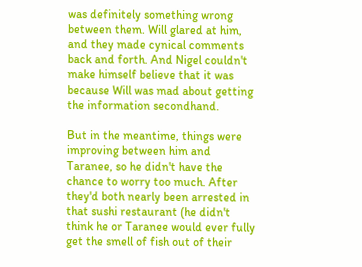was definitely something wrong between them. Will glared at him, and they made cynical comments back and forth. And Nigel couldn't make himself believe that it was because Will was mad about getting the information secondhand.

But in the meantime, things were improving between him and Taranee, so he didn't have the chance to worry too much. After they'd both nearly been arrested in that sushi restaurant (he didn't think he or Taranee would ever fully get the smell of fish out of their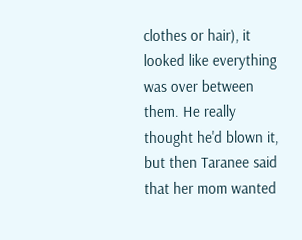clothes or hair), it looked like everything was over between them. He really thought he'd blown it, but then Taranee said that her mom wanted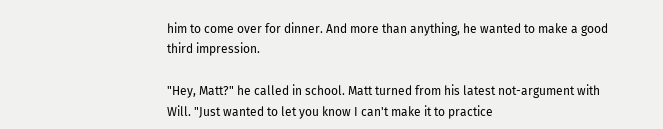him to come over for dinner. And more than anything, he wanted to make a good third impression.

"Hey, Matt?" he called in school. Matt turned from his latest not-argument with Will. "Just wanted to let you know I can't make it to practice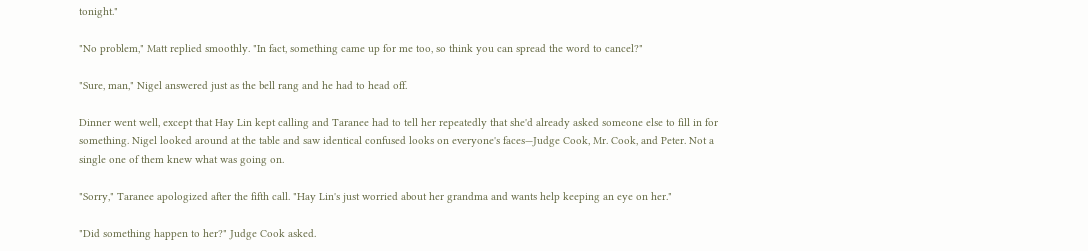tonight."

"No problem," Matt replied smoothly. "In fact, something came up for me too, so think you can spread the word to cancel?"

"Sure, man," Nigel answered just as the bell rang and he had to head off.

Dinner went well, except that Hay Lin kept calling and Taranee had to tell her repeatedly that she'd already asked someone else to fill in for something. Nigel looked around at the table and saw identical confused looks on everyone's faces—Judge Cook, Mr. Cook, and Peter. Not a single one of them knew what was going on.

"Sorry," Taranee apologized after the fifth call. "Hay Lin's just worried about her grandma and wants help keeping an eye on her."

"Did something happen to her?" Judge Cook asked.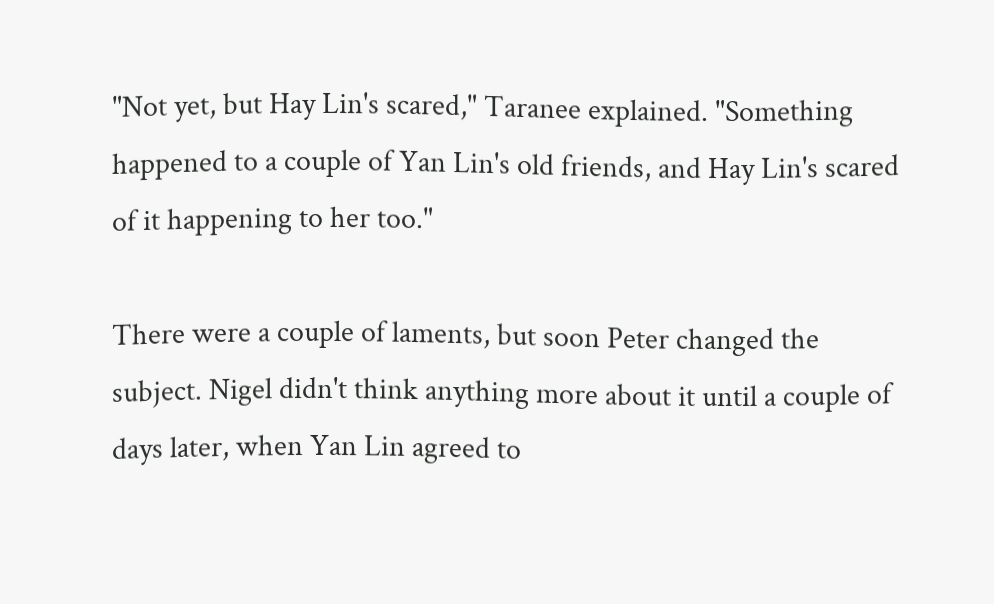"Not yet, but Hay Lin's scared," Taranee explained. "Something happened to a couple of Yan Lin's old friends, and Hay Lin's scared of it happening to her too."

There were a couple of laments, but soon Peter changed the subject. Nigel didn't think anything more about it until a couple of days later, when Yan Lin agreed to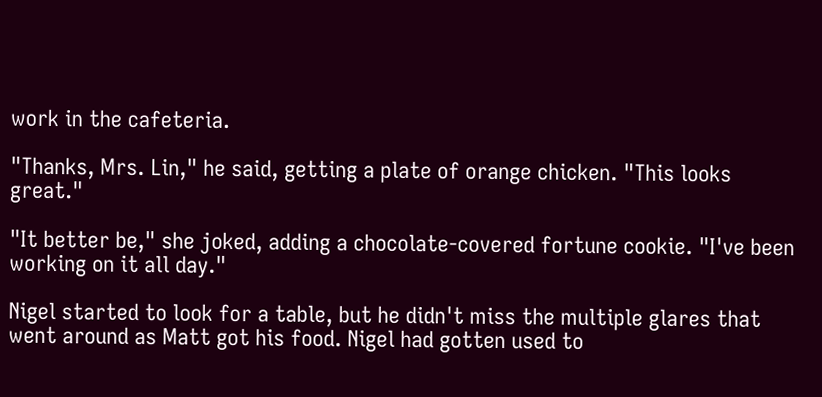work in the cafeteria.

"Thanks, Mrs. Lin," he said, getting a plate of orange chicken. "This looks great."

"It better be," she joked, adding a chocolate-covered fortune cookie. "I've been working on it all day."

Nigel started to look for a table, but he didn't miss the multiple glares that went around as Matt got his food. Nigel had gotten used to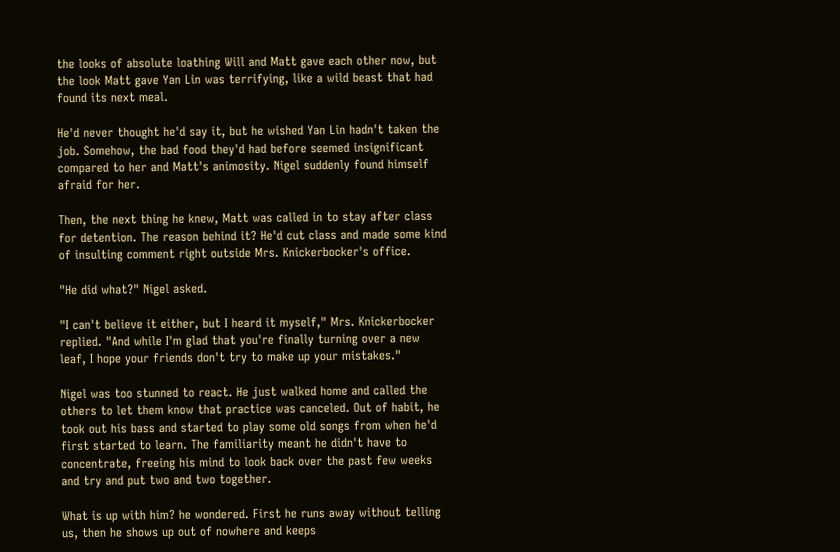the looks of absolute loathing Will and Matt gave each other now, but the look Matt gave Yan Lin was terrifying, like a wild beast that had found its next meal.

He'd never thought he'd say it, but he wished Yan Lin hadn't taken the job. Somehow, the bad food they'd had before seemed insignificant compared to her and Matt's animosity. Nigel suddenly found himself afraid for her.

Then, the next thing he knew, Matt was called in to stay after class for detention. The reason behind it? He'd cut class and made some kind of insulting comment right outside Mrs. Knickerbocker's office.

"He did what?" Nigel asked.

"I can't believe it either, but I heard it myself," Mrs. Knickerbocker replied. "And while I'm glad that you're finally turning over a new leaf, I hope your friends don't try to make up your mistakes."

Nigel was too stunned to react. He just walked home and called the others to let them know that practice was canceled. Out of habit, he took out his bass and started to play some old songs from when he'd first started to learn. The familiarity meant he didn't have to concentrate, freeing his mind to look back over the past few weeks and try and put two and two together.

What is up with him? he wondered. First he runs away without telling us, then he shows up out of nowhere and keeps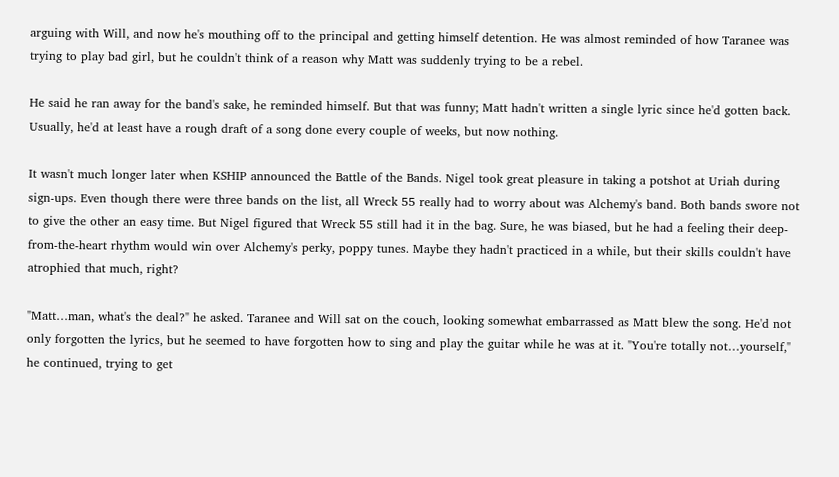arguing with Will, and now he's mouthing off to the principal and getting himself detention. He was almost reminded of how Taranee was trying to play bad girl, but he couldn't think of a reason why Matt was suddenly trying to be a rebel.

He said he ran away for the band's sake, he reminded himself. But that was funny; Matt hadn't written a single lyric since he'd gotten back. Usually, he'd at least have a rough draft of a song done every couple of weeks, but now nothing.

It wasn't much longer later when KSHIP announced the Battle of the Bands. Nigel took great pleasure in taking a potshot at Uriah during sign-ups. Even though there were three bands on the list, all Wreck 55 really had to worry about was Alchemy's band. Both bands swore not to give the other an easy time. But Nigel figured that Wreck 55 still had it in the bag. Sure, he was biased, but he had a feeling their deep-from-the-heart rhythm would win over Alchemy's perky, poppy tunes. Maybe they hadn't practiced in a while, but their skills couldn't have atrophied that much, right?

"Matt…man, what's the deal?" he asked. Taranee and Will sat on the couch, looking somewhat embarrassed as Matt blew the song. He'd not only forgotten the lyrics, but he seemed to have forgotten how to sing and play the guitar while he was at it. "You're totally not…yourself," he continued, trying to get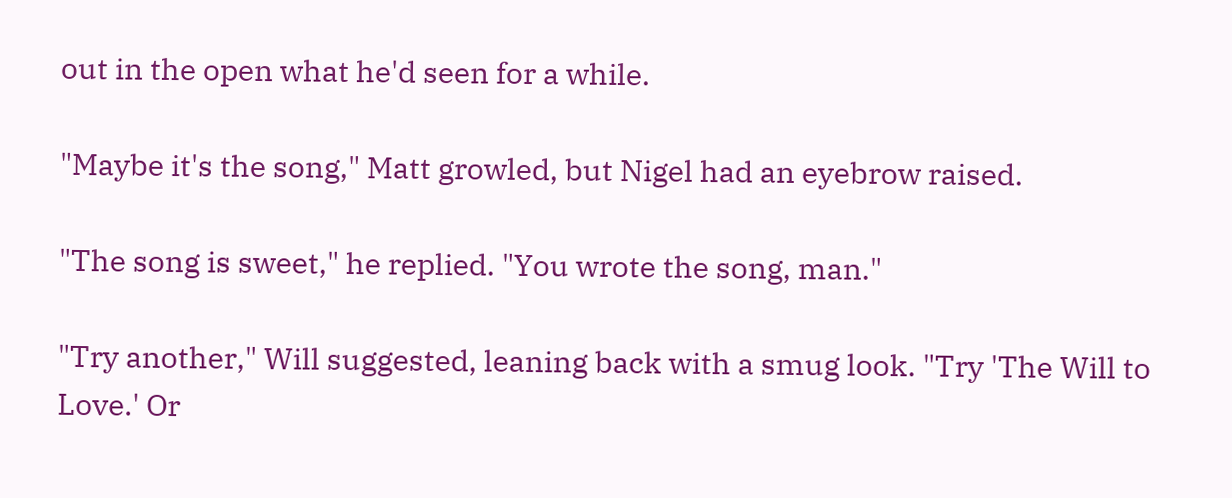out in the open what he'd seen for a while.

"Maybe it's the song," Matt growled, but Nigel had an eyebrow raised.

"The song is sweet," he replied. "You wrote the song, man."

"Try another," Will suggested, leaning back with a smug look. "Try 'The Will to Love.' Or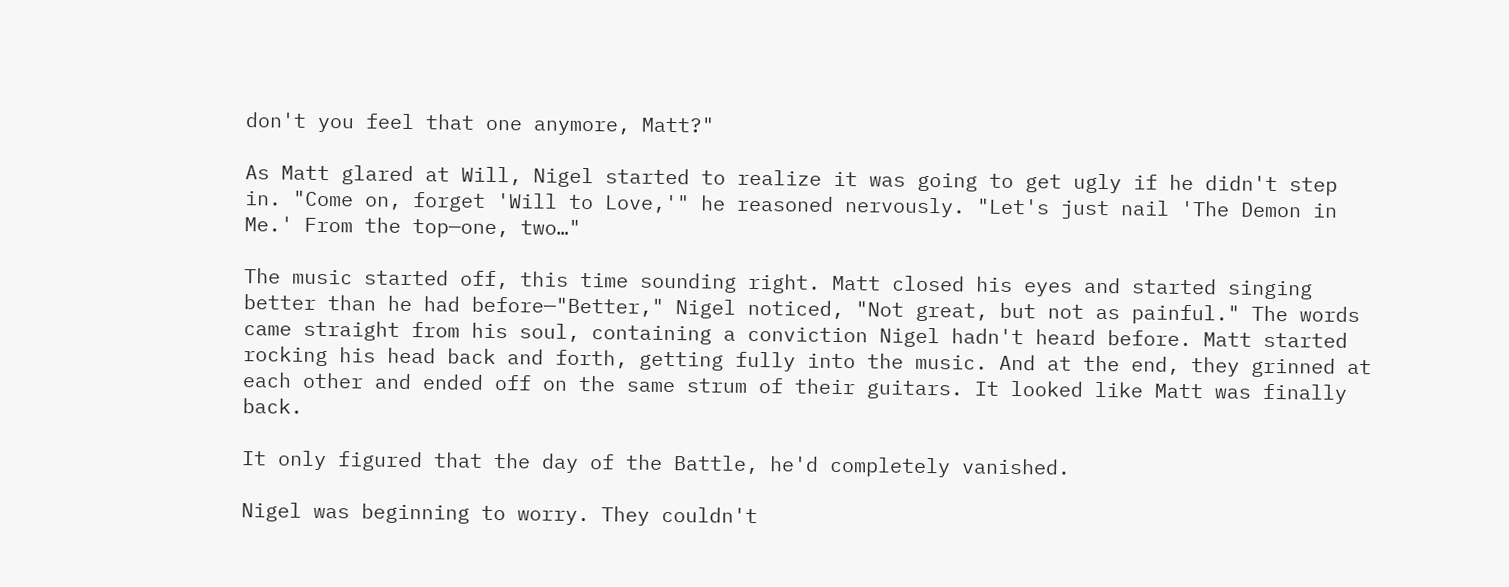don't you feel that one anymore, Matt?"

As Matt glared at Will, Nigel started to realize it was going to get ugly if he didn't step in. "Come on, forget 'Will to Love,'" he reasoned nervously. "Let's just nail 'The Demon in Me.' From the top—one, two…"

The music started off, this time sounding right. Matt closed his eyes and started singing better than he had before—"Better," Nigel noticed, "Not great, but not as painful." The words came straight from his soul, containing a conviction Nigel hadn't heard before. Matt started rocking his head back and forth, getting fully into the music. And at the end, they grinned at each other and ended off on the same strum of their guitars. It looked like Matt was finally back.

It only figured that the day of the Battle, he'd completely vanished.

Nigel was beginning to worry. They couldn't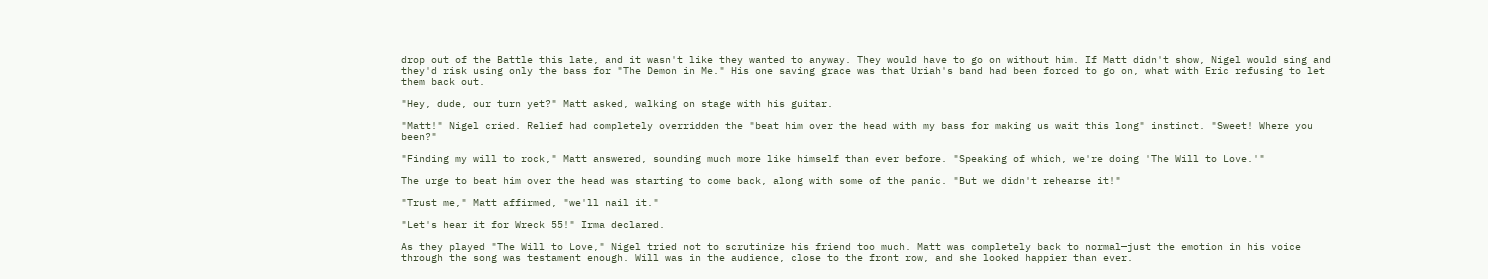drop out of the Battle this late, and it wasn't like they wanted to anyway. They would have to go on without him. If Matt didn't show, Nigel would sing and they'd risk using only the bass for "The Demon in Me." His one saving grace was that Uriah's band had been forced to go on, what with Eric refusing to let them back out.

"Hey, dude, our turn yet?" Matt asked, walking on stage with his guitar.

"Matt!" Nigel cried. Relief had completely overridden the "beat him over the head with my bass for making us wait this long" instinct. "Sweet! Where you been?"

"Finding my will to rock," Matt answered, sounding much more like himself than ever before. "Speaking of which, we're doing 'The Will to Love.'"

The urge to beat him over the head was starting to come back, along with some of the panic. "But we didn't rehearse it!"

"Trust me," Matt affirmed, "we'll nail it."

"Let's hear it for Wreck 55!" Irma declared.

As they played "The Will to Love," Nigel tried not to scrutinize his friend too much. Matt was completely back to normal—just the emotion in his voice through the song was testament enough. Will was in the audience, close to the front row, and she looked happier than ever.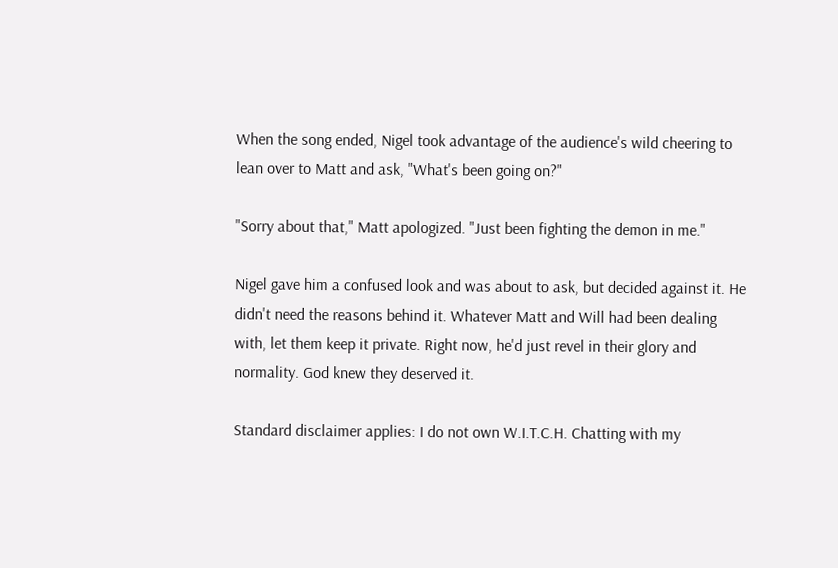When the song ended, Nigel took advantage of the audience's wild cheering to lean over to Matt and ask, "What's been going on?"

"Sorry about that," Matt apologized. "Just been fighting the demon in me."

Nigel gave him a confused look and was about to ask, but decided against it. He didn't need the reasons behind it. Whatever Matt and Will had been dealing with, let them keep it private. Right now, he'd just revel in their glory and normality. God knew they deserved it.

Standard disclaimer applies: I do not own W.I.T.C.H. Chatting with my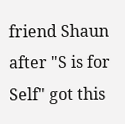friend Shaun after "S is for Self" got this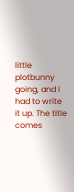little plotbunny going, and I had to write it up. The title comes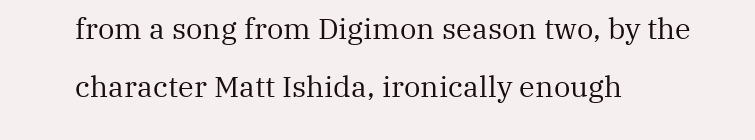from a song from Digimon season two, by the character Matt Ishida, ironically enough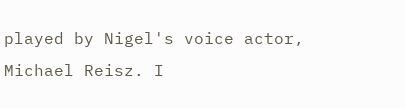played by Nigel's voice actor, Michael Reisz. I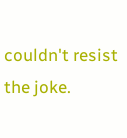couldn't resist the joke.